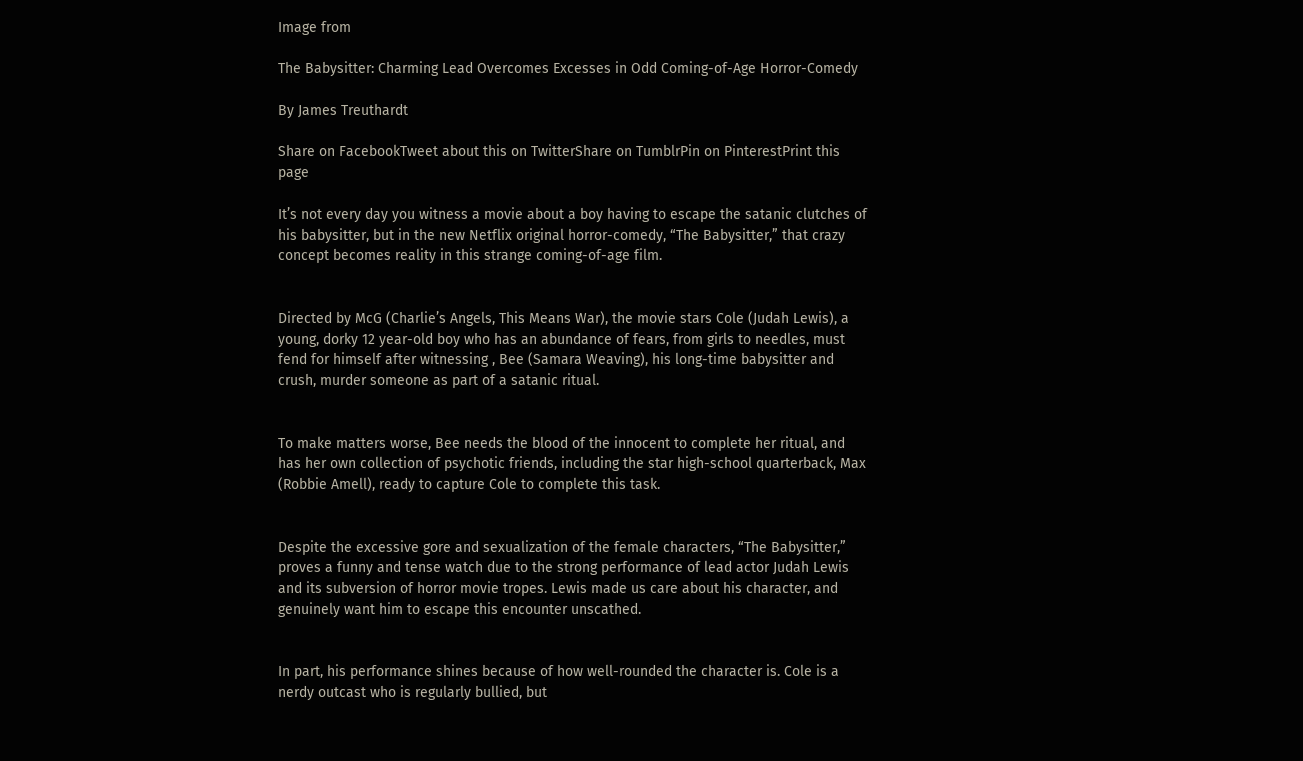Image from

The Babysitter: Charming Lead Overcomes Excesses in Odd Coming-of-Age Horror-Comedy

By James Treuthardt

Share on FacebookTweet about this on TwitterShare on TumblrPin on PinterestPrint this page

It’s not every day you witness a movie about a boy having to escape the satanic clutches of his babysitter, but in the new Netflix original horror-comedy, “The Babysitter,” that crazy concept becomes reality in this strange coming-of-age film.


Directed by McG (Charlie’s Angels, This Means War), the movie stars Cole (Judah Lewis), a young, dorky 12 year-old boy who has an abundance of fears, from girls to needles, must fend for himself after witnessing , Bee (Samara Weaving), his long-time babysitter and crush, murder someone as part of a satanic ritual.


To make matters worse, Bee needs the blood of the innocent to complete her ritual, and has her own collection of psychotic friends, including the star high-school quarterback, Max (Robbie Amell), ready to capture Cole to complete this task.


Despite the excessive gore and sexualization of the female characters, “The Babysitter,” proves a funny and tense watch due to the strong performance of lead actor Judah Lewis and its subversion of horror movie tropes. Lewis made us care about his character, and genuinely want him to escape this encounter unscathed.


In part, his performance shines because of how well-rounded the character is. Cole is a nerdy outcast who is regularly bullied, but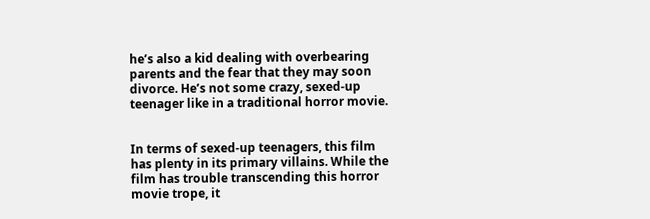he’s also a kid dealing with overbearing parents and the fear that they may soon divorce. He’s not some crazy, sexed-up teenager like in a traditional horror movie.


In terms of sexed-up teenagers, this film has plenty in its primary villains. While the film has trouble transcending this horror movie trope, it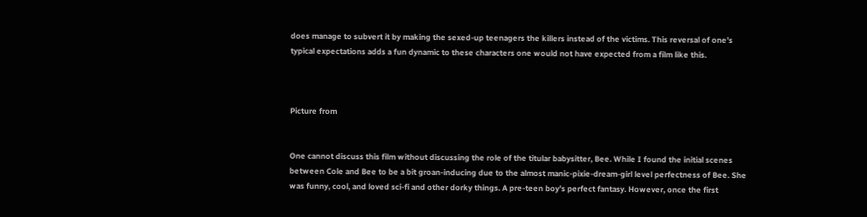does manage to subvert it by making the sexed-up teenagers the killers instead of the victims. This reversal of one’s typical expectations adds a fun dynamic to these characters one would not have expected from a film like this.



Picture from


One cannot discuss this film without discussing the role of the titular babysitter, Bee. While I found the initial scenes between Cole and Bee to be a bit groan-inducing due to the almost manic-pixie-dream-girl level perfectness of Bee. She was funny, cool, and loved sci-fi and other dorky things. A pre-teen boy’s perfect fantasy. However, once the first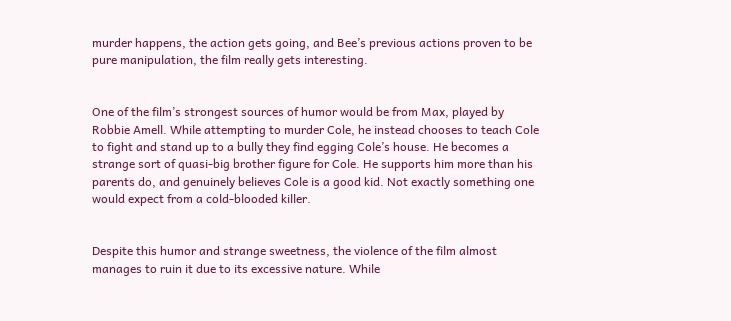murder happens, the action gets going, and Bee’s previous actions proven to be pure manipulation, the film really gets interesting.


One of the film’s strongest sources of humor would be from Max, played by Robbie Amell. While attempting to murder Cole, he instead chooses to teach Cole to fight and stand up to a bully they find egging Cole’s house. He becomes a strange sort of quasi-big brother figure for Cole. He supports him more than his parents do, and genuinely believes Cole is a good kid. Not exactly something one would expect from a cold-blooded killer.


Despite this humor and strange sweetness, the violence of the film almost manages to ruin it due to its excessive nature. While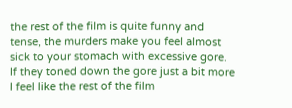the rest of the film is quite funny and tense, the murders make you feel almost sick to your stomach with excessive gore. If they toned down the gore just a bit more I feel like the rest of the film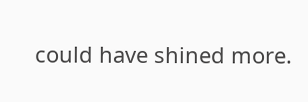could have shined more.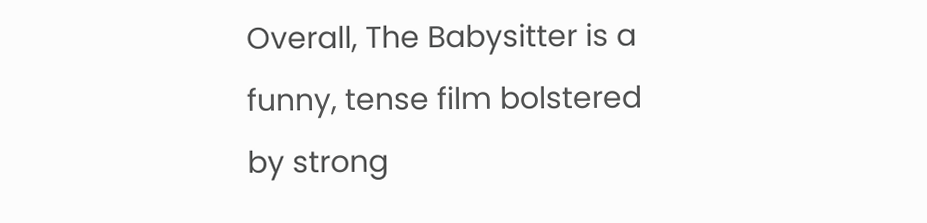Overall, The Babysitter is a funny, tense film bolstered by strong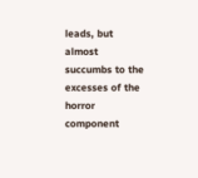leads, but almost succumbs to the excesses of the horror component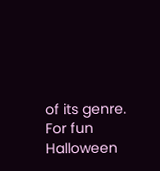of its genre. For fun Halloween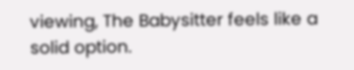viewing, The Babysitter feels like a solid option.